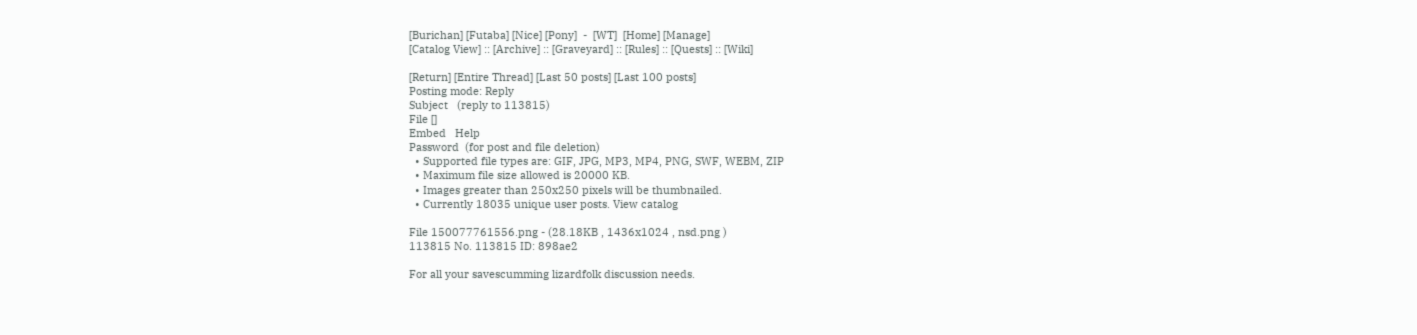[Burichan] [Futaba] [Nice] [Pony]  -  [WT]  [Home] [Manage]
[Catalog View] :: [Archive] :: [Graveyard] :: [Rules] :: [Quests] :: [Wiki]

[Return] [Entire Thread] [Last 50 posts] [Last 100 posts]
Posting mode: Reply
Subject   (reply to 113815)
File []
Embed   Help
Password  (for post and file deletion)
  • Supported file types are: GIF, JPG, MP3, MP4, PNG, SWF, WEBM, ZIP
  • Maximum file size allowed is 20000 KB.
  • Images greater than 250x250 pixels will be thumbnailed.
  • Currently 18035 unique user posts. View catalog

File 150077761556.png - (28.18KB , 1436x1024 , nsd.png )
113815 No. 113815 ID: 898ae2

For all your savescumming lizardfolk discussion needs.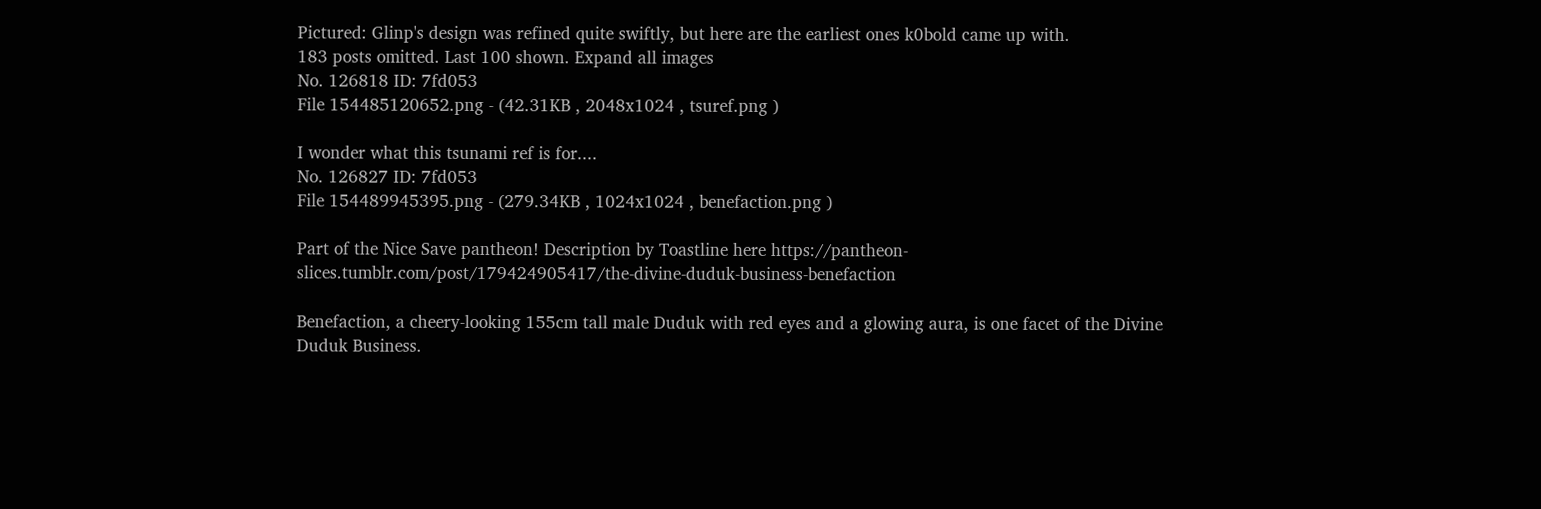Pictured: Glinp's design was refined quite swiftly, but here are the earliest ones k0bold came up with.
183 posts omitted. Last 100 shown. Expand all images
No. 126818 ID: 7fd053
File 154485120652.png - (42.31KB , 2048x1024 , tsuref.png )

I wonder what this tsunami ref is for....
No. 126827 ID: 7fd053
File 154489945395.png - (279.34KB , 1024x1024 , benefaction.png )

Part of the Nice Save pantheon! Description by Toastline here https://pantheon-slices.tumblr.com/post/179424905417/the-divine-duduk-business-benefaction

Benefaction, a cheery-looking 155cm tall male Duduk with red eyes and a glowing aura, is one facet of the Divine Duduk Business.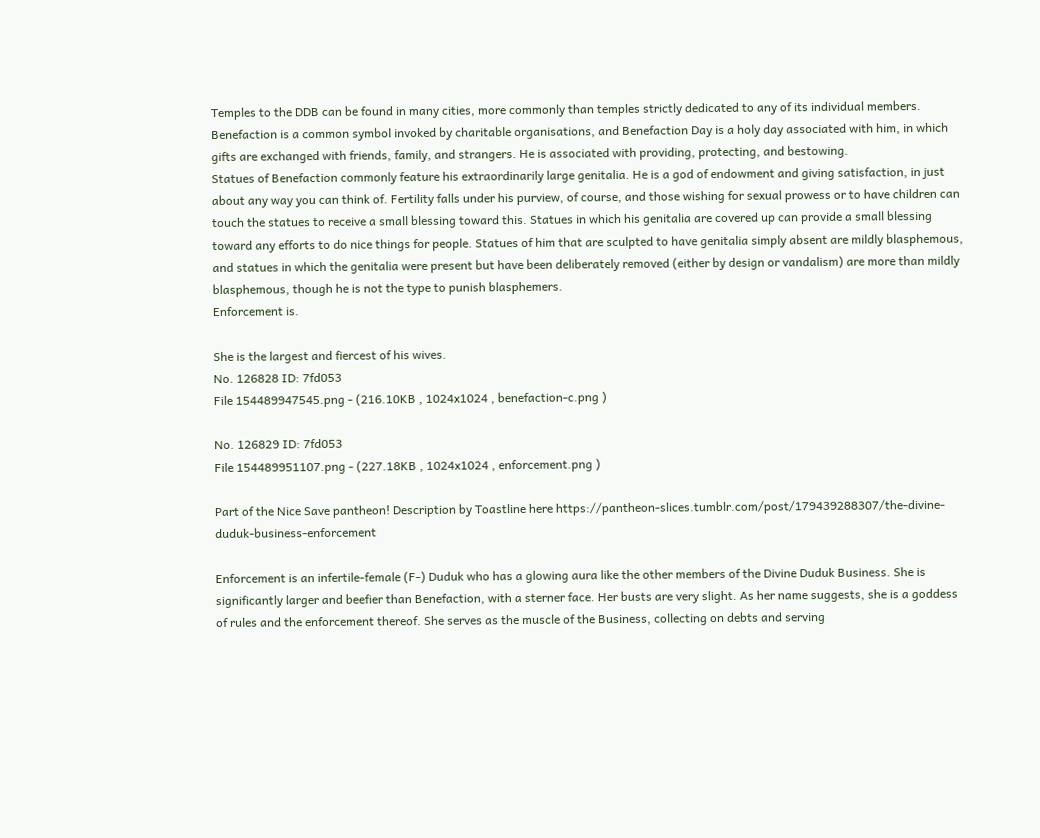Temples to the DDB can be found in many cities, more commonly than temples strictly dedicated to any of its individual members. Benefaction is a common symbol invoked by charitable organisations, and Benefaction Day is a holy day associated with him, in which gifts are exchanged with friends, family, and strangers. He is associated with providing, protecting, and bestowing.
Statues of Benefaction commonly feature his extraordinarily large genitalia. He is a god of endowment and giving satisfaction, in just about any way you can think of. Fertility falls under his purview, of course, and those wishing for sexual prowess or to have children can touch the statues to receive a small blessing toward this. Statues in which his genitalia are covered up can provide a small blessing toward any efforts to do nice things for people. Statues of him that are sculpted to have genitalia simply absent are mildly blasphemous, and statues in which the genitalia were present but have been deliberately removed (either by design or vandalism) are more than mildly blasphemous, though he is not the type to punish blasphemers.
Enforcement is.

She is the largest and fiercest of his wives.
No. 126828 ID: 7fd053
File 154489947545.png - (216.10KB , 1024x1024 , benefaction-c.png )

No. 126829 ID: 7fd053
File 154489951107.png - (227.18KB , 1024x1024 , enforcement.png )

Part of the Nice Save pantheon! Description by Toastline here https://pantheon-slices.tumblr.com/post/179439288307/the-divine-duduk-business-enforcement

Enforcement is an infertile-female (F-) Duduk who has a glowing aura like the other members of the Divine Duduk Business. She is significantly larger and beefier than Benefaction, with a sterner face. Her busts are very slight. As her name suggests, she is a goddess of rules and the enforcement thereof. She serves as the muscle of the Business, collecting on debts and serving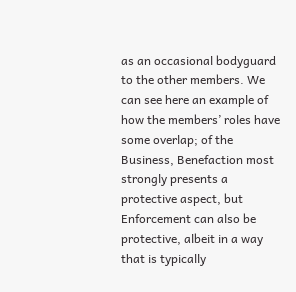as an occasional bodyguard to the other members. We can see here an example of how the members’ roles have some overlap; of the Business, Benefaction most strongly presents a protective aspect, but Enforcement can also be protective, albeit in a way that is typically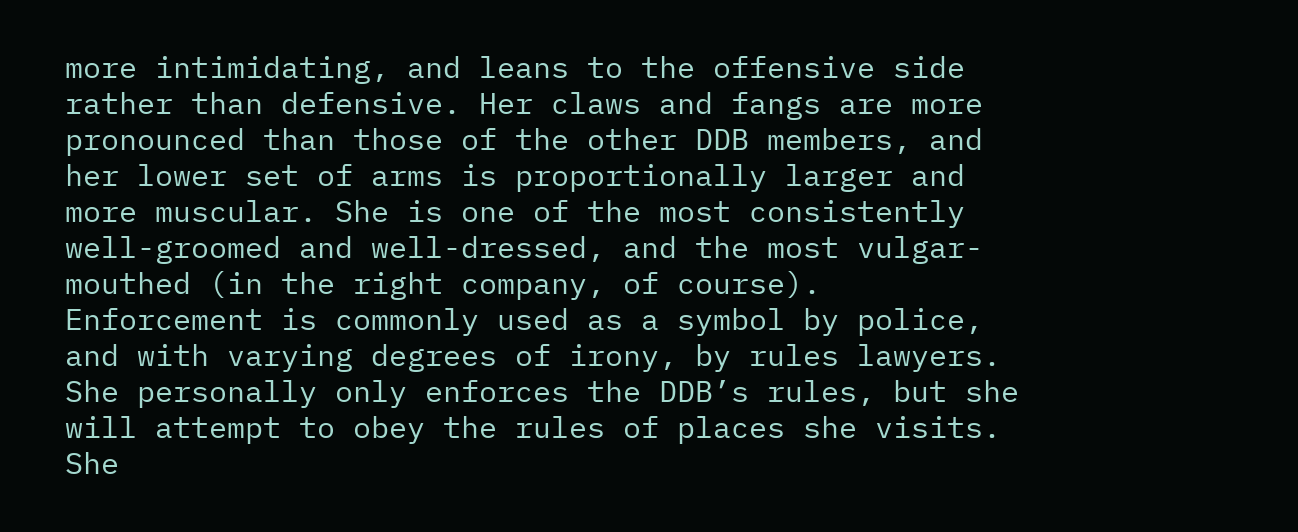more intimidating, and leans to the offensive side rather than defensive. Her claws and fangs are more pronounced than those of the other DDB members, and her lower set of arms is proportionally larger and more muscular. She is one of the most consistently well-groomed and well-dressed, and the most vulgar-mouthed (in the right company, of course).
Enforcement is commonly used as a symbol by police, and with varying degrees of irony, by rules lawyers. She personally only enforces the DDB’s rules, but she will attempt to obey the rules of places she visits. She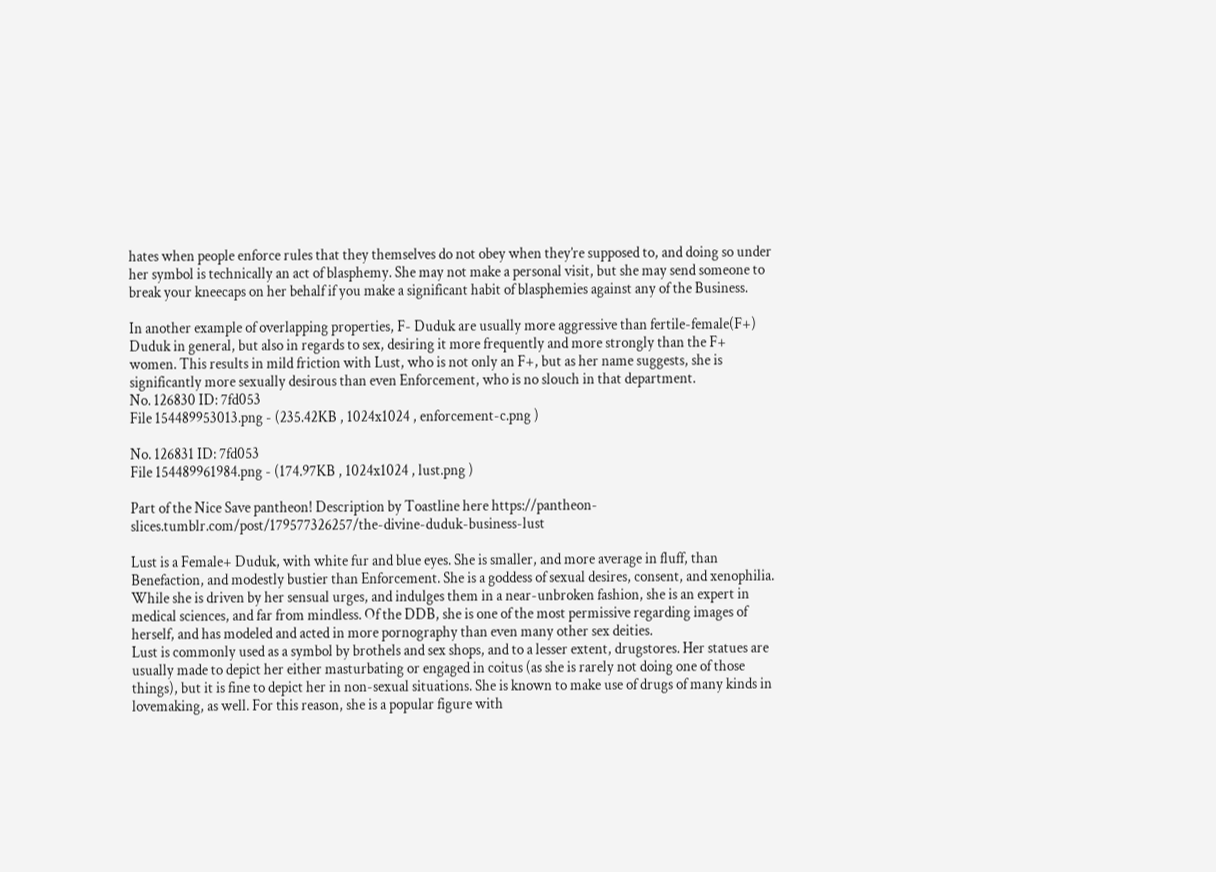hates when people enforce rules that they themselves do not obey when they’re supposed to, and doing so under her symbol is technically an act of blasphemy. She may not make a personal visit, but she may send someone to break your kneecaps on her behalf if you make a significant habit of blasphemies against any of the Business.

In another example of overlapping properties, F- Duduk are usually more aggressive than fertile-female(F+) Duduk in general, but also in regards to sex, desiring it more frequently and more strongly than the F+ women. This results in mild friction with Lust, who is not only an F+, but as her name suggests, she is significantly more sexually desirous than even Enforcement, who is no slouch in that department.
No. 126830 ID: 7fd053
File 154489953013.png - (235.42KB , 1024x1024 , enforcement-c.png )

No. 126831 ID: 7fd053
File 154489961984.png - (174.97KB , 1024x1024 , lust.png )

Part of the Nice Save pantheon! Description by Toastline here https://pantheon-slices.tumblr.com/post/179577326257/the-divine-duduk-business-lust

Lust is a Female+ Duduk, with white fur and blue eyes. She is smaller, and more average in fluff, than Benefaction, and modestly bustier than Enforcement. She is a goddess of sexual desires, consent, and xenophilia. While she is driven by her sensual urges, and indulges them in a near-unbroken fashion, she is an expert in medical sciences, and far from mindless. Of the DDB, she is one of the most permissive regarding images of herself, and has modeled and acted in more pornography than even many other sex deities.
Lust is commonly used as a symbol by brothels and sex shops, and to a lesser extent, drugstores. Her statues are usually made to depict her either masturbating or engaged in coitus (as she is rarely not doing one of those things), but it is fine to depict her in non-sexual situations. She is known to make use of drugs of many kinds in lovemaking, as well. For this reason, she is a popular figure with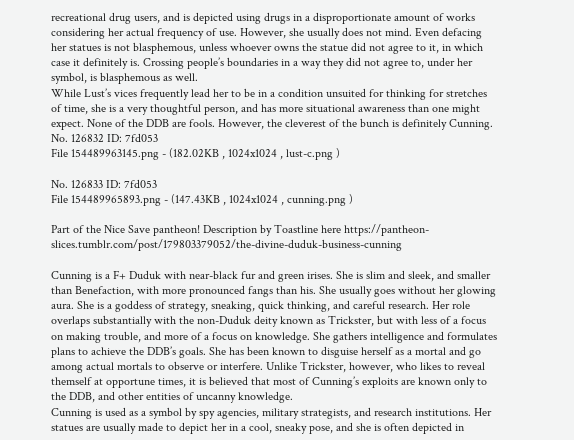recreational drug users, and is depicted using drugs in a disproportionate amount of works considering her actual frequency of use. However, she usually does not mind. Even defacing her statues is not blasphemous, unless whoever owns the statue did not agree to it, in which case it definitely is. Crossing people’s boundaries in a way they did not agree to, under her symbol, is blasphemous as well.
While Lust’s vices frequently lead her to be in a condition unsuited for thinking for stretches of time, she is a very thoughtful person, and has more situational awareness than one might expect. None of the DDB are fools. However, the cleverest of the bunch is definitely Cunning.
No. 126832 ID: 7fd053
File 154489963145.png - (182.02KB , 1024x1024 , lust-c.png )

No. 126833 ID: 7fd053
File 154489965893.png - (147.43KB , 1024x1024 , cunning.png )

Part of the Nice Save pantheon! Description by Toastline here https://pantheon-slices.tumblr.com/post/179803379052/the-divine-duduk-business-cunning

Cunning is a F+ Duduk with near-black fur and green irises. She is slim and sleek, and smaller than Benefaction, with more pronounced fangs than his. She usually goes without her glowing aura. She is a goddess of strategy, sneaking, quick thinking, and careful research. Her role overlaps substantially with the non-Duduk deity known as Trickster, but with less of a focus on making trouble, and more of a focus on knowledge. She gathers intelligence and formulates plans to achieve the DDB’s goals. She has been known to disguise herself as a mortal and go among actual mortals to observe or interfere. Unlike Trickster, however, who likes to reveal themself at opportune times, it is believed that most of Cunning’s exploits are known only to the DDB, and other entities of uncanny knowledge.
Cunning is used as a symbol by spy agencies, military strategists, and research institutions. Her statues are usually made to depict her in a cool, sneaky pose, and she is often depicted in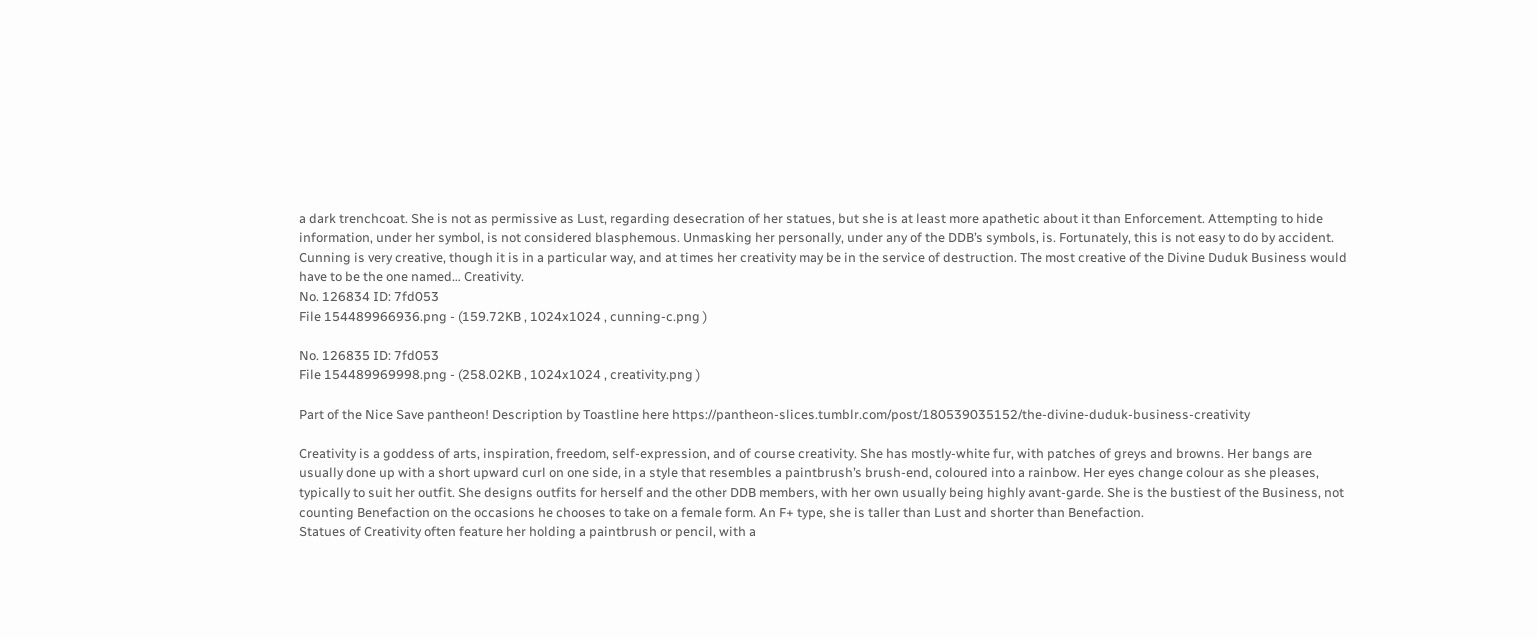a dark trenchcoat. She is not as permissive as Lust, regarding desecration of her statues, but she is at least more apathetic about it than Enforcement. Attempting to hide information, under her symbol, is not considered blasphemous. Unmasking her personally, under any of the DDB’s symbols, is. Fortunately, this is not easy to do by accident.
Cunning is very creative, though it is in a particular way, and at times her creativity may be in the service of destruction. The most creative of the Divine Duduk Business would have to be the one named… Creativity.
No. 126834 ID: 7fd053
File 154489966936.png - (159.72KB , 1024x1024 , cunning-c.png )

No. 126835 ID: 7fd053
File 154489969998.png - (258.02KB , 1024x1024 , creativity.png )

Part of the Nice Save pantheon! Description by Toastline here https://pantheon-slices.tumblr.com/post/180539035152/the-divine-duduk-business-creativity

Creativity is a goddess of arts, inspiration, freedom, self-expression, and of course creativity. She has mostly-white fur, with patches of greys and browns. Her bangs are usually done up with a short upward curl on one side, in a style that resembles a paintbrush’s brush-end, coloured into a rainbow. Her eyes change colour as she pleases, typically to suit her outfit. She designs outfits for herself and the other DDB members, with her own usually being highly avant-garde. She is the bustiest of the Business, not counting Benefaction on the occasions he chooses to take on a female form. An F+ type, she is taller than Lust and shorter than Benefaction.
Statues of Creativity often feature her holding a paintbrush or pencil, with a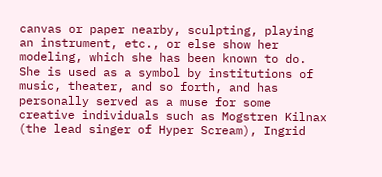canvas or paper nearby, sculpting, playing an instrument, etc., or else show her modeling, which she has been known to do. She is used as a symbol by institutions of music, theater, and so forth, and has personally served as a muse for some creative individuals such as Mogstren Kilnax (the lead singer of Hyper Scream), Ingrid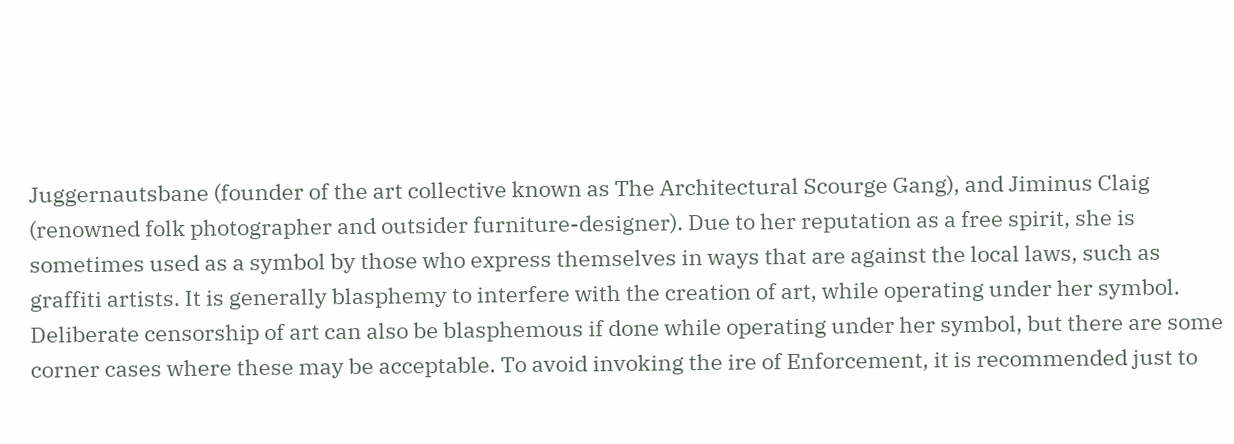Juggernautsbane (founder of the art collective known as The Architectural Scourge Gang), and Jiminus Claig (renowned folk photographer and outsider furniture-designer). Due to her reputation as a free spirit, she is sometimes used as a symbol by those who express themselves in ways that are against the local laws, such as graffiti artists. It is generally blasphemy to interfere with the creation of art, while operating under her symbol. Deliberate censorship of art can also be blasphemous if done while operating under her symbol, but there are some corner cases where these may be acceptable. To avoid invoking the ire of Enforcement, it is recommended just to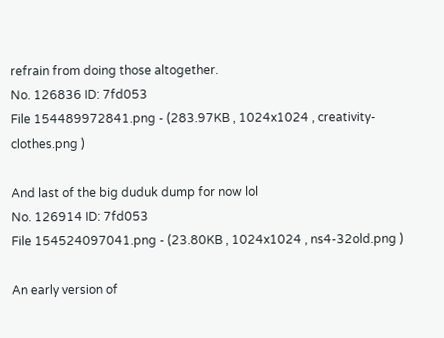refrain from doing those altogether.
No. 126836 ID: 7fd053
File 154489972841.png - (283.97KB , 1024x1024 , creativity-clothes.png )

And last of the big duduk dump for now lol
No. 126914 ID: 7fd053
File 154524097041.png - (23.80KB , 1024x1024 , ns4-32old.png )

An early version of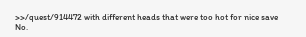>>/quest/914472 with different heads that were too hot for nice save
No.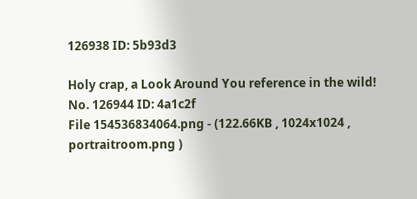126938 ID: 5b93d3

Holy crap, a Look Around You reference in the wild!
No. 126944 ID: 4a1c2f
File 154536834064.png - (122.66KB , 1024x1024 , portraitroom.png )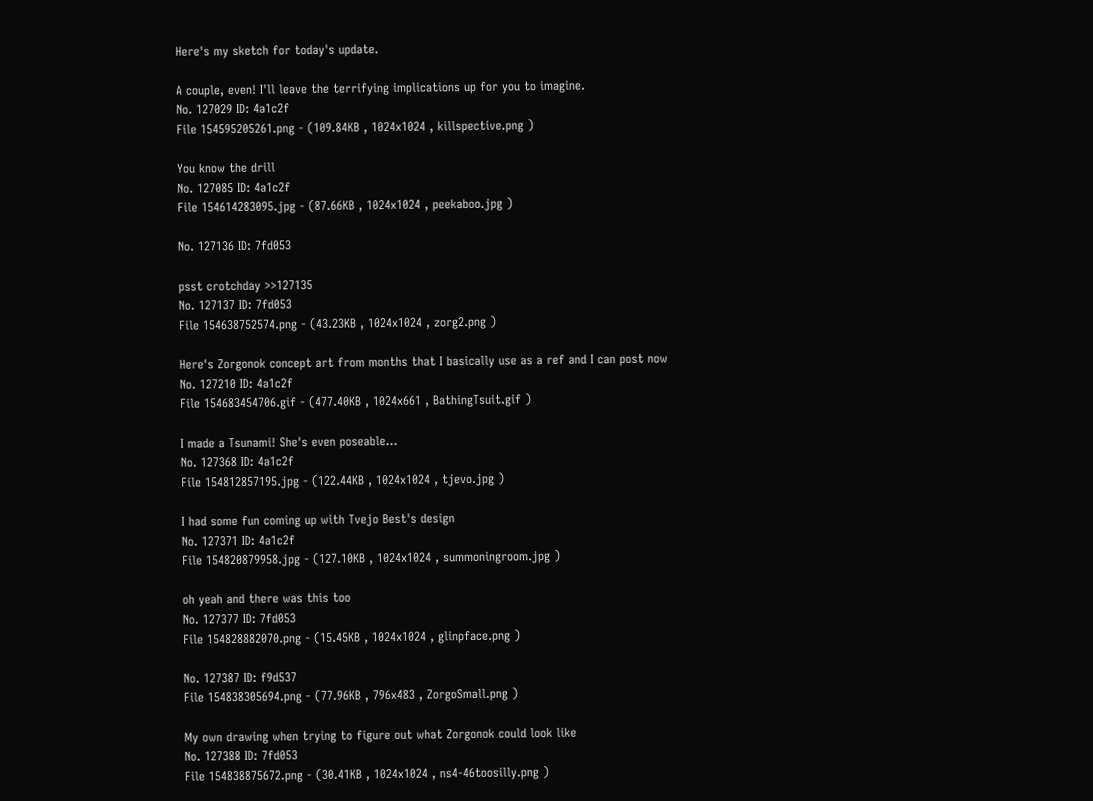Here's my sketch for today's update.

A couple, even! I'll leave the terrifying implications up for you to imagine.
No. 127029 ID: 4a1c2f
File 154595205261.png - (109.84KB , 1024x1024 , killspective.png )

You know the drill
No. 127085 ID: 4a1c2f
File 154614283095.jpg - (87.66KB , 1024x1024 , peekaboo.jpg )

No. 127136 ID: 7fd053

psst crotchday >>127135
No. 127137 ID: 7fd053
File 154638752574.png - (43.23KB , 1024x1024 , zorg2.png )

Here's Zorgonok concept art from months that I basically use as a ref and I can post now
No. 127210 ID: 4a1c2f
File 154683454706.gif - (477.40KB , 1024x661 , BathingTsuit.gif )

I made a Tsunami! She's even poseable...
No. 127368 ID: 4a1c2f
File 154812857195.jpg - (122.44KB , 1024x1024 , tjevo.jpg )

I had some fun coming up with Tvejo Best's design
No. 127371 ID: 4a1c2f
File 154820879958.jpg - (127.10KB , 1024x1024 , summoningroom.jpg )

oh yeah and there was this too
No. 127377 ID: 7fd053
File 154828882070.png - (15.45KB , 1024x1024 , glinpface.png )

No. 127387 ID: f9d537
File 154838305694.png - (77.96KB , 796x483 , ZorgoSmall.png )

My own drawing when trying to figure out what Zorgonok could look like
No. 127388 ID: 7fd053
File 154838875672.png - (30.41KB , 1024x1024 , ns4-46toosilly.png )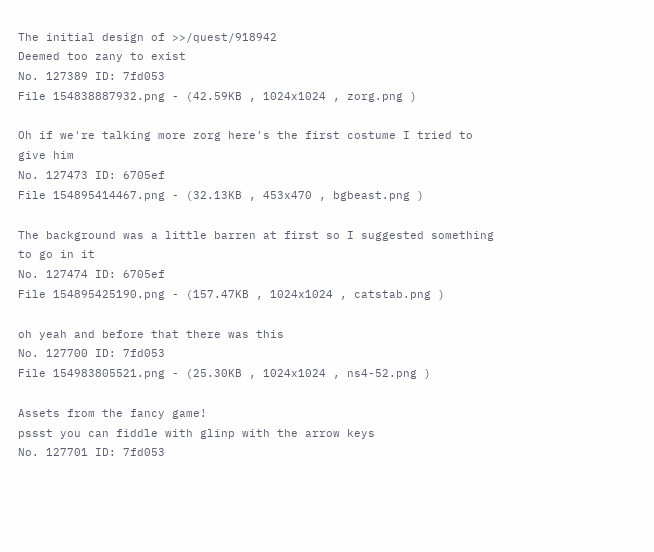The initial design of >>/quest/918942
Deemed too zany to exist
No. 127389 ID: 7fd053
File 154838887932.png - (42.59KB , 1024x1024 , zorg.png )

Oh if we're talking more zorg here's the first costume I tried to give him
No. 127473 ID: 6705ef
File 154895414467.png - (32.13KB , 453x470 , bgbeast.png )

The background was a little barren at first so I suggested something to go in it
No. 127474 ID: 6705ef
File 154895425190.png - (157.47KB , 1024x1024 , catstab.png )

oh yeah and before that there was this
No. 127700 ID: 7fd053
File 154983805521.png - (25.30KB , 1024x1024 , ns4-52.png )

Assets from the fancy game!
pssst you can fiddle with glinp with the arrow keys
No. 127701 ID: 7fd053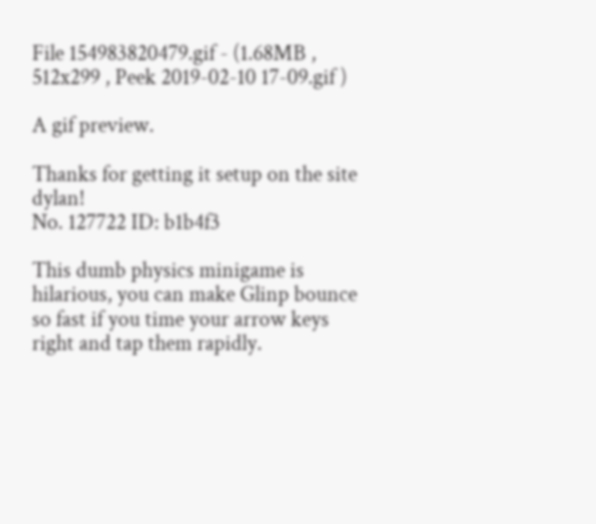File 154983820479.gif - (1.68MB , 512x299 , Peek 2019-02-10 17-09.gif )

A gif preview.

Thanks for getting it setup on the site dylan!
No. 127722 ID: b1b4f3

This dumb physics minigame is hilarious, you can make Glinp bounce so fast if you time your arrow keys right and tap them rapidly.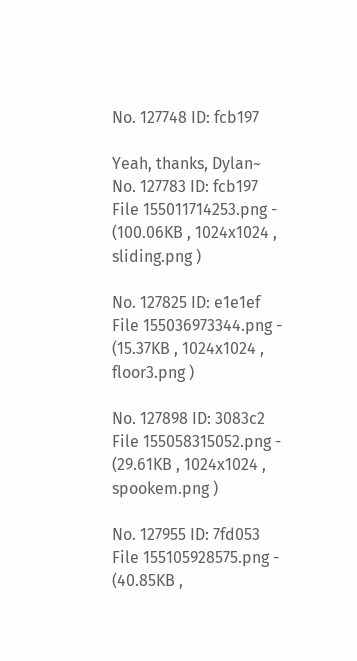No. 127748 ID: fcb197

Yeah, thanks, Dylan~
No. 127783 ID: fcb197
File 155011714253.png - (100.06KB , 1024x1024 , sliding.png )

No. 127825 ID: e1e1ef
File 155036973344.png - (15.37KB , 1024x1024 , floor3.png )

No. 127898 ID: 3083c2
File 155058315052.png - (29.61KB , 1024x1024 , spookem.png )

No. 127955 ID: 7fd053
File 155105928575.png - (40.85KB ,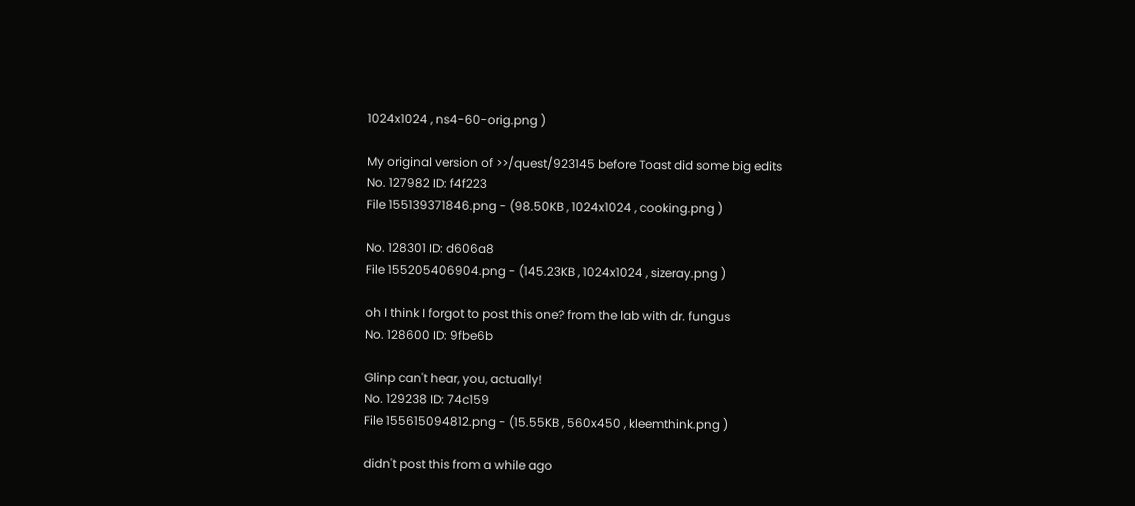1024x1024 , ns4-60-orig.png )

My original version of >>/quest/923145 before Toast did some big edits
No. 127982 ID: f4f223
File 155139371846.png - (98.50KB , 1024x1024 , cooking.png )

No. 128301 ID: d606a8
File 155205406904.png - (145.23KB , 1024x1024 , sizeray.png )

oh I think I forgot to post this one? from the lab with dr. fungus
No. 128600 ID: 9fbe6b

Glinp can't hear, you, actually!
No. 129238 ID: 74c159
File 155615094812.png - (15.55KB , 560x450 , kleemthink.png )

didn't post this from a while ago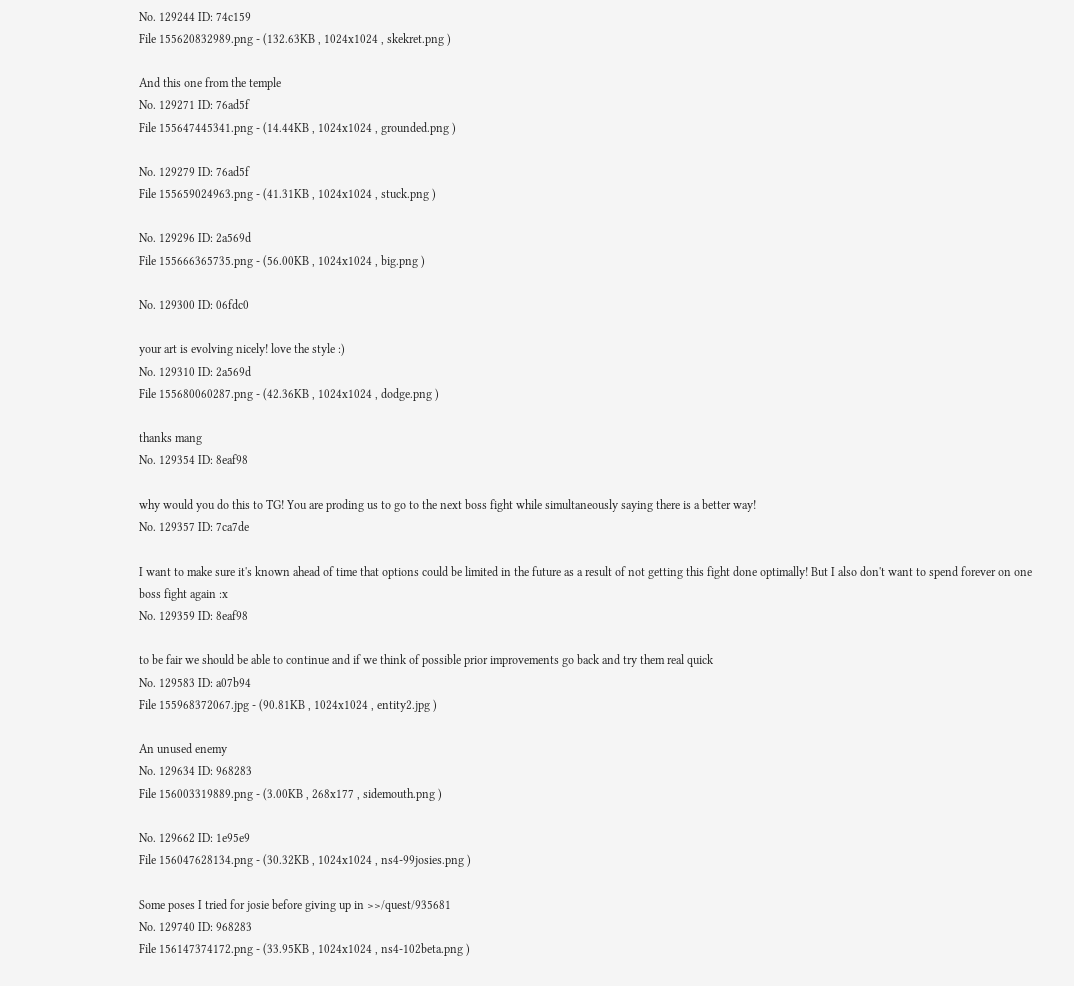No. 129244 ID: 74c159
File 155620832989.png - (132.63KB , 1024x1024 , skekret.png )

And this one from the temple
No. 129271 ID: 76ad5f
File 155647445341.png - (14.44KB , 1024x1024 , grounded.png )

No. 129279 ID: 76ad5f
File 155659024963.png - (41.31KB , 1024x1024 , stuck.png )

No. 129296 ID: 2a569d
File 155666365735.png - (56.00KB , 1024x1024 , big.png )

No. 129300 ID: 06fdc0

your art is evolving nicely! love the style :)
No. 129310 ID: 2a569d
File 155680060287.png - (42.36KB , 1024x1024 , dodge.png )

thanks mang
No. 129354 ID: 8eaf98

why would you do this to TG! You are proding us to go to the next boss fight while simultaneously saying there is a better way!
No. 129357 ID: 7ca7de

I want to make sure it's known ahead of time that options could be limited in the future as a result of not getting this fight done optimally! But I also don't want to spend forever on one boss fight again :x
No. 129359 ID: 8eaf98

to be fair we should be able to continue and if we think of possible prior improvements go back and try them real quick
No. 129583 ID: a07b94
File 155968372067.jpg - (90.81KB , 1024x1024 , entity2.jpg )

An unused enemy
No. 129634 ID: 968283
File 156003319889.png - (3.00KB , 268x177 , sidemouth.png )

No. 129662 ID: 1e95e9
File 156047628134.png - (30.32KB , 1024x1024 , ns4-99josies.png )

Some poses I tried for josie before giving up in >>/quest/935681
No. 129740 ID: 968283
File 156147374172.png - (33.95KB , 1024x1024 , ns4-102beta.png )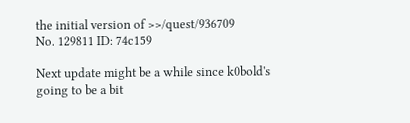the initial version of >>/quest/936709
No. 129811 ID: 74c159

Next update might be a while since k0bold's going to be a bit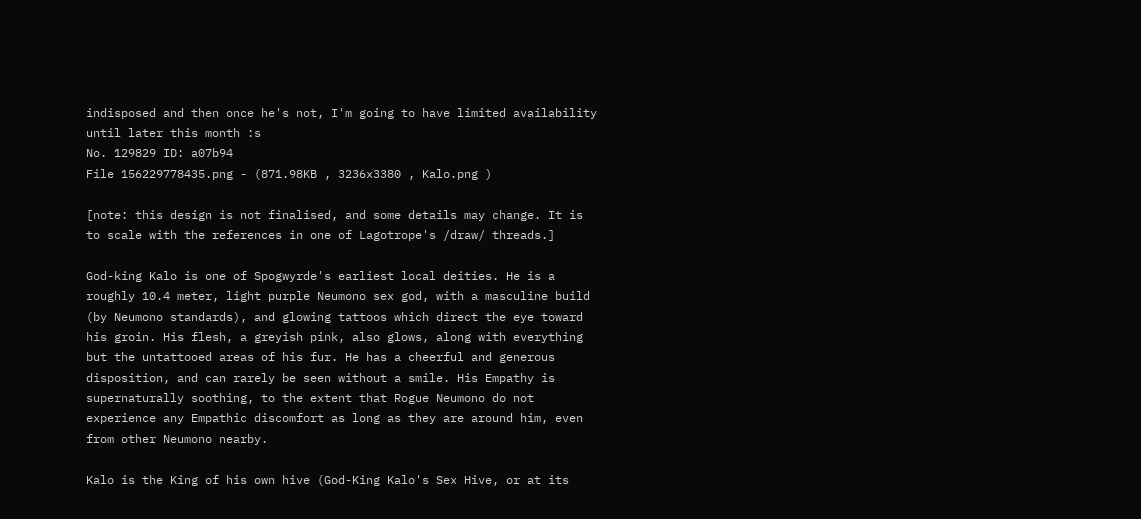indisposed and then once he's not, I'm going to have limited availability until later this month :s
No. 129829 ID: a07b94
File 156229778435.png - (871.98KB , 3236x3380 , Kalo.png )

[note: this design is not finalised, and some details may change. It is to scale with the references in one of Lagotrope's /draw/ threads.]

God-king Kalo is one of Spogwyrde's earliest local deities. He is a roughly 10.4 meter, light purple Neumono sex god, with a masculine build (by Neumono standards), and glowing tattoos which direct the eye toward his groin. His flesh, a greyish pink, also glows, along with everything but the untattooed areas of his fur. He has a cheerful and generous disposition, and can rarely be seen without a smile. His Empathy is supernaturally soothing, to the extent that Rogue Neumono do not experience any Empathic discomfort as long as they are around him, even from other Neumono nearby.

Kalo is the King of his own hive (God-King Kalo's Sex Hive, or at its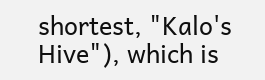shortest, "Kalo's Hive"), which is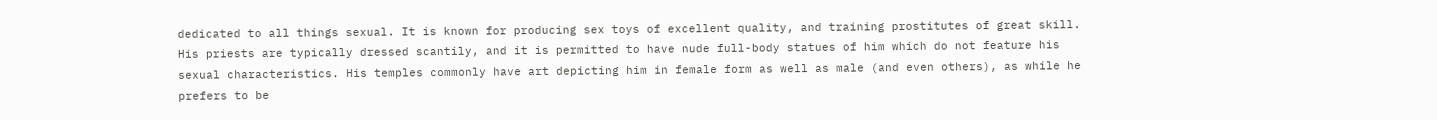dedicated to all things sexual. It is known for producing sex toys of excellent quality, and training prostitutes of great skill. His priests are typically dressed scantily, and it is permitted to have nude full-body statues of him which do not feature his sexual characteristics. His temples commonly have art depicting him in female form as well as male (and even others), as while he prefers to be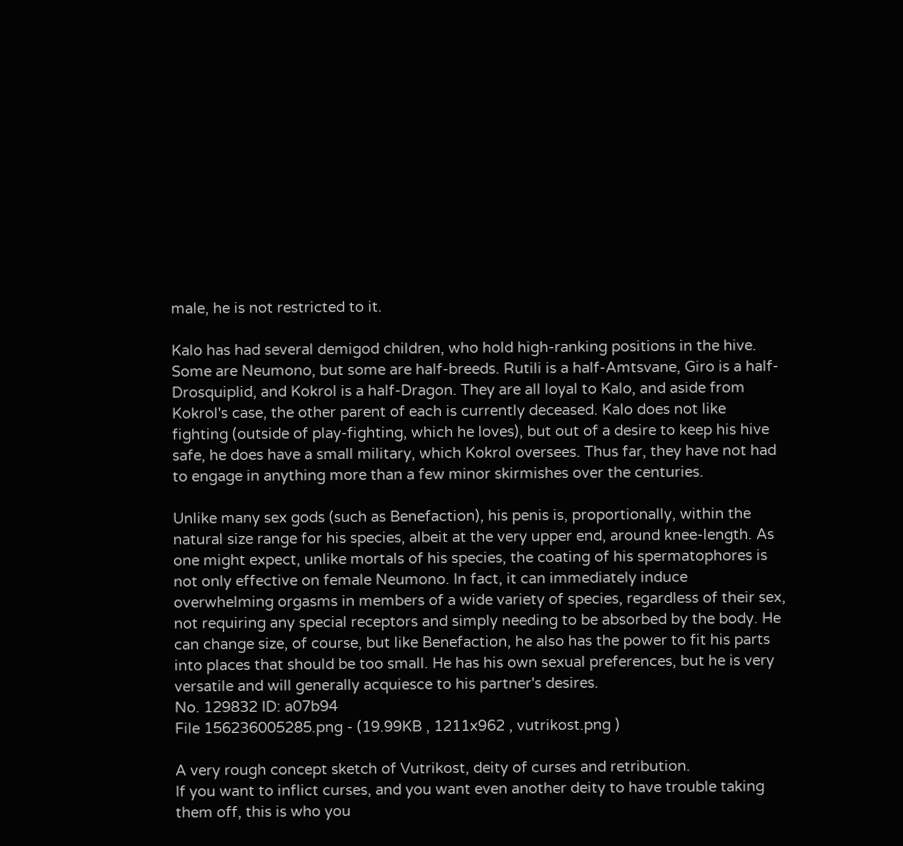male, he is not restricted to it.

Kalo has had several demigod children, who hold high-ranking positions in the hive. Some are Neumono, but some are half-breeds. Rutili is a half-Amtsvane, Giro is a half-Drosquiplid, and Kokrol is a half-Dragon. They are all loyal to Kalo, and aside from Kokrol's case, the other parent of each is currently deceased. Kalo does not like fighting (outside of play-fighting, which he loves), but out of a desire to keep his hive safe, he does have a small military, which Kokrol oversees. Thus far, they have not had to engage in anything more than a few minor skirmishes over the centuries.

Unlike many sex gods (such as Benefaction), his penis is, proportionally, within the natural size range for his species, albeit at the very upper end, around knee-length. As one might expect, unlike mortals of his species, the coating of his spermatophores is not only effective on female Neumono. In fact, it can immediately induce overwhelming orgasms in members of a wide variety of species, regardless of their sex, not requiring any special receptors and simply needing to be absorbed by the body. He can change size, of course, but like Benefaction, he also has the power to fit his parts into places that should be too small. He has his own sexual preferences, but he is very versatile and will generally acquiesce to his partner's desires.
No. 129832 ID: a07b94
File 156236005285.png - (19.99KB , 1211x962 , vutrikost.png )

A very rough concept sketch of Vutrikost, deity of curses and retribution.
If you want to inflict curses, and you want even another deity to have trouble taking them off, this is who you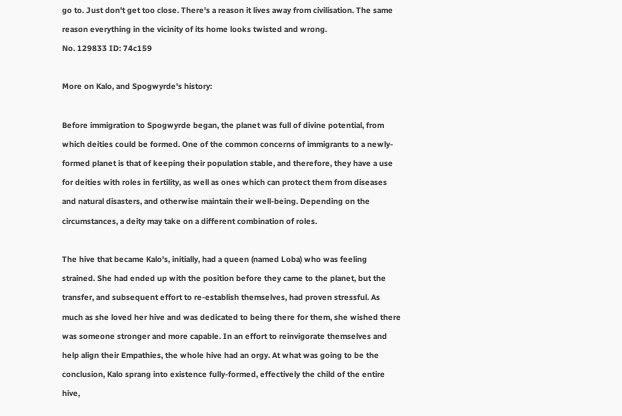go to. Just don't get too close. There's a reason it lives away from civilisation. The same reason everything in the vicinity of its home looks twisted and wrong.
No. 129833 ID: 74c159

More on Kalo, and Spogwyrde's history:

Before immigration to Spogwyrde began, the planet was full of divine potential, from which deities could be formed. One of the common concerns of immigrants to a newly-formed planet is that of keeping their population stable, and therefore, they have a use for deities with roles in fertility, as well as ones which can protect them from diseases and natural disasters, and otherwise maintain their well-being. Depending on the circumstances, a deity may take on a different combination of roles.

The hive that became Kalo's, initially, had a queen (named Loba) who was feeling strained. She had ended up with the position before they came to the planet, but the transfer, and subsequent effort to re-establish themselves, had proven stressful. As much as she loved her hive and was dedicated to being there for them, she wished there was someone stronger and more capable. In an effort to reinvigorate themselves and help align their Empathies, the whole hive had an orgy. At what was going to be the conclusion, Kalo sprang into existence fully-formed, effectively the child of the entire hive,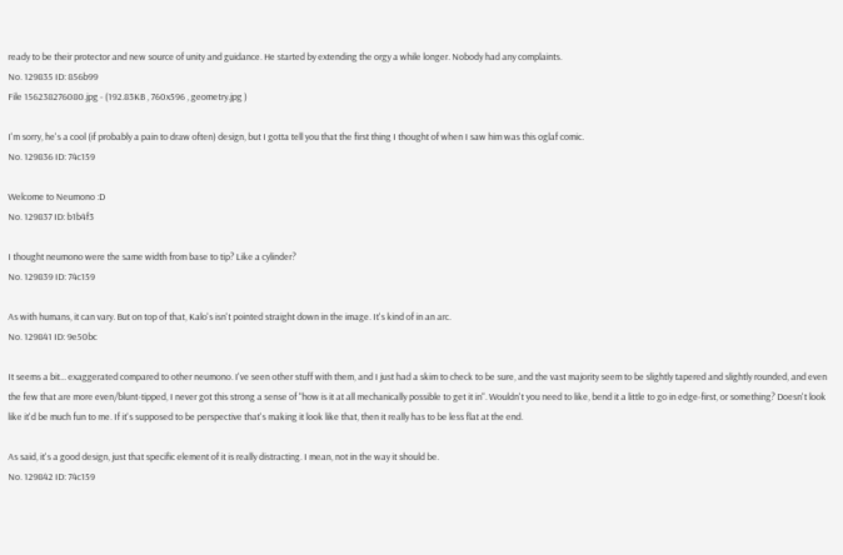ready to be their protector and new source of unity and guidance. He started by extending the orgy a while longer. Nobody had any complaints.
No. 129835 ID: 856b99
File 156238276080.jpg - (192.83KB , 760x596 , geometry.jpg )

I'm sorry, he's a cool (if probably a pain to draw often) design, but I gotta tell you that the first thing I thought of when I saw him was this oglaf comic.
No. 129836 ID: 74c159

Welcome to Neumono :D
No. 129837 ID: b1b4f3

I thought neumono were the same width from base to tip? Like a cylinder?
No. 129839 ID: 74c159

As with humans, it can vary. But on top of that, Kalo's isn't pointed straight down in the image. It's kind of in an arc.
No. 129841 ID: 9e50bc

It seems a bit... exaggerated compared to other neumono. I've seen other stuff with them, and I just had a skim to check to be sure, and the vast majority seem to be slightly tapered and slightly rounded, and even the few that are more even/blunt-tipped, I never got this strong a sense of "how is it at all mechanically possible to get it in". Wouldn't you need to like, bend it a little to go in edge-first, or something? Doesn't look like it'd be much fun to me. If it's supposed to be perspective that's making it look like that, then it really has to be less flat at the end.

As said, it's a good design, just that specific element of it is really distracting. I mean, not in the way it should be.
No. 129842 ID: 74c159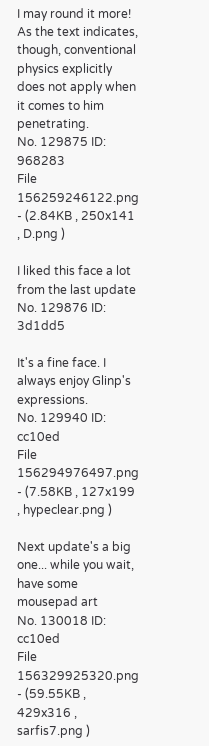I may round it more! As the text indicates, though, conventional physics explicitly does not apply when it comes to him penetrating.
No. 129875 ID: 968283
File 156259246122.png - (2.84KB , 250x141 , D.png )

I liked this face a lot from the last update
No. 129876 ID: 3d1dd5

It's a fine face. I always enjoy Glinp's expressions.
No. 129940 ID: cc10ed
File 156294976497.png - (7.58KB , 127x199 , hypeclear.png )

Next update's a big one... while you wait, have some mousepad art
No. 130018 ID: cc10ed
File 156329925320.png - (59.55KB , 429x316 , sarfis7.png )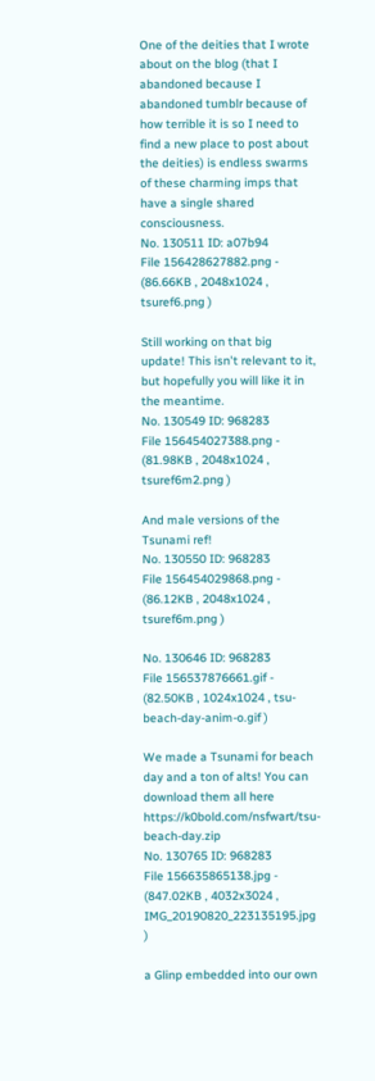One of the deities that I wrote about on the blog (that I abandoned because I abandoned tumblr because of how terrible it is so I need to find a new place to post about the deities) is endless swarms of these charming imps that have a single shared consciousness.
No. 130511 ID: a07b94
File 156428627882.png - (86.66KB , 2048x1024 , tsuref6.png )

Still working on that big update! This isn't relevant to it, but hopefully you will like it in the meantime.
No. 130549 ID: 968283
File 156454027388.png - (81.98KB , 2048x1024 , tsuref6m2.png )

And male versions of the Tsunami ref!
No. 130550 ID: 968283
File 156454029868.png - (86.12KB , 2048x1024 , tsuref6m.png )

No. 130646 ID: 968283
File 156537876661.gif - (82.50KB , 1024x1024 , tsu-beach-day-anim-o.gif )

We made a Tsunami for beach day and a ton of alts! You can download them all here https://k0bold.com/nsfwart/tsu-beach-day.zip
No. 130765 ID: 968283
File 156635865138.jpg - (847.02KB , 4032x3024 , IMG_20190820_223135195.jpg )

a Glinp embedded into our own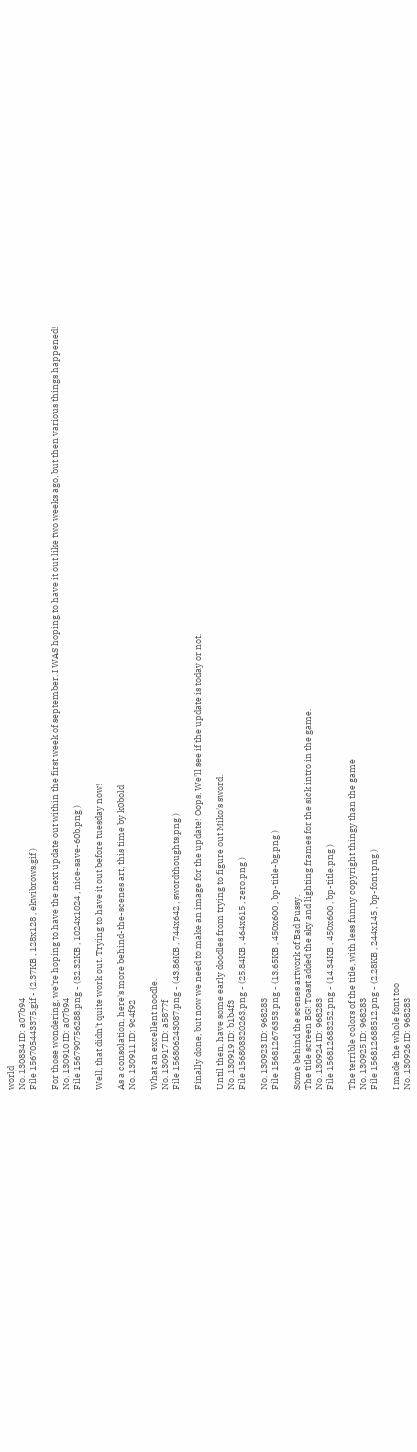world
No. 130834 ID: a07b94
File 156705443375.gif - (2.37KB , 128x128 , ekwibrows.gif )

For those wondering, we're hoping to have the next update out within the first week of september. I WAS hoping to have it out like two weeks ago, but then various things happened!
No. 130910 ID: a07b94
File 156790756288.png - (32.32KB , 1024x1024 , nice-save-60b.png )

Well, that didn't quite work out. Trying to have it out before tuesday now!

As a consolation, here's more behind-the-scenes art, this time by k0bold
No. 130911 ID: 9c4f92

What an excellent noodle.
No. 130917 ID: a5877f
File 156806243087.png - (43.86KB , 744x642 , swordthoughts.png )

Finally done, but now we need to make an image for the update! Oops. We'll see if the update is today or not.

Until then, have some early doodles from trying to figure out Miko's sword.
No. 130919 ID: b1b4f3
File 156808320263.png - (25.84KB , 464x615 , zero.png )

No. 130923 ID: 968283
File 156812676353.png - (13.65KB , 450x600 , bp-title-bg.png )

Some behind the scenes artwork of Bad Pussy.
The title screen BG! Toast added the sky and lighting frames for the sick intro in the game.
No. 130924 ID: 968283
File 156812683252.png - (14.34KB , 450x600 , bp-title.png )

The terrible colors of the title, with less funny copyright thingy than the game
No. 130925 ID: 968283
File 156812688512.png - (2.28KB , 244x145 , bp-font.png )

I made the whole font too
No. 130926 ID: 968283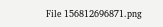File 156812696871.png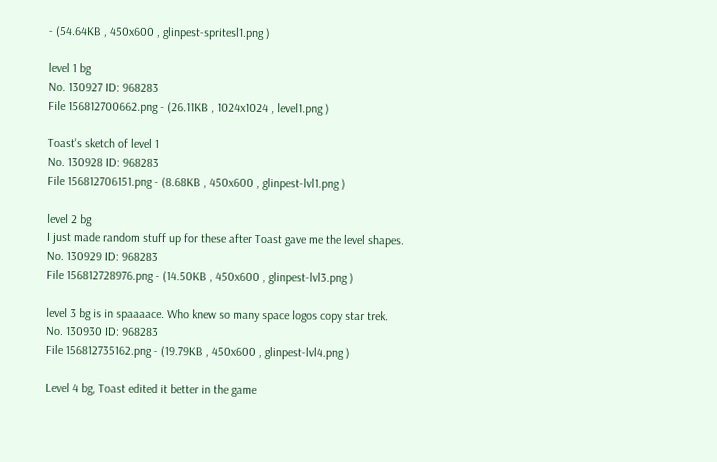- (54.64KB , 450x600 , glinpest-spritesl1.png )

level 1 bg
No. 130927 ID: 968283
File 156812700662.png - (26.11KB , 1024x1024 , level1.png )

Toast's sketch of level 1
No. 130928 ID: 968283
File 156812706151.png - (8.68KB , 450x600 , glinpest-lvl1.png )

level 2 bg
I just made random stuff up for these after Toast gave me the level shapes.
No. 130929 ID: 968283
File 156812728976.png - (14.50KB , 450x600 , glinpest-lvl3.png )

level 3 bg is in spaaaace. Who knew so many space logos copy star trek.
No. 130930 ID: 968283
File 156812735162.png - (19.79KB , 450x600 , glinpest-lvl4.png )

Level 4 bg, Toast edited it better in the game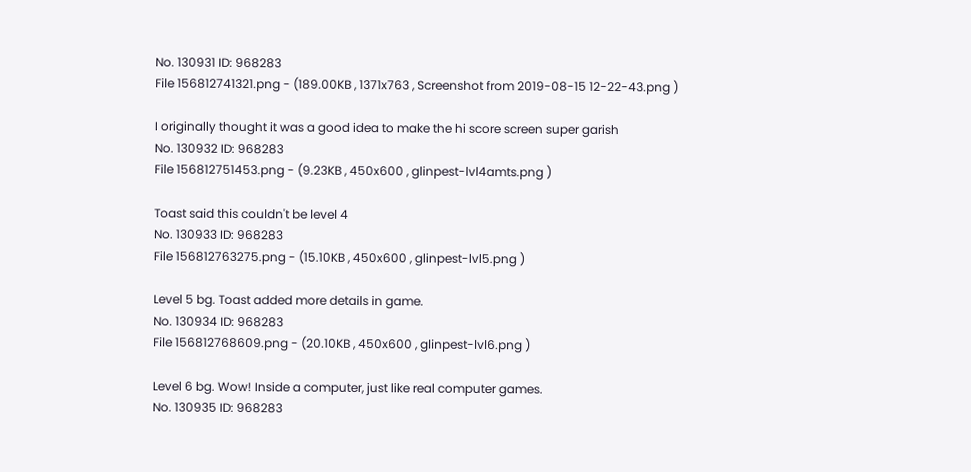No. 130931 ID: 968283
File 156812741321.png - (189.00KB , 1371x763 , Screenshot from 2019-08-15 12-22-43.png )

I originally thought it was a good idea to make the hi score screen super garish
No. 130932 ID: 968283
File 156812751453.png - (9.23KB , 450x600 , glinpest-lvl4amts.png )

Toast said this couldn't be level 4
No. 130933 ID: 968283
File 156812763275.png - (15.10KB , 450x600 , glinpest-lvl5.png )

Level 5 bg. Toast added more details in game.
No. 130934 ID: 968283
File 156812768609.png - (20.10KB , 450x600 , glinpest-lvl6.png )

Level 6 bg. Wow! Inside a computer, just like real computer games.
No. 130935 ID: 968283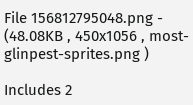File 156812795048.png - (48.08KB , 450x1056 , most-glinpest-sprites.png )

Includes 2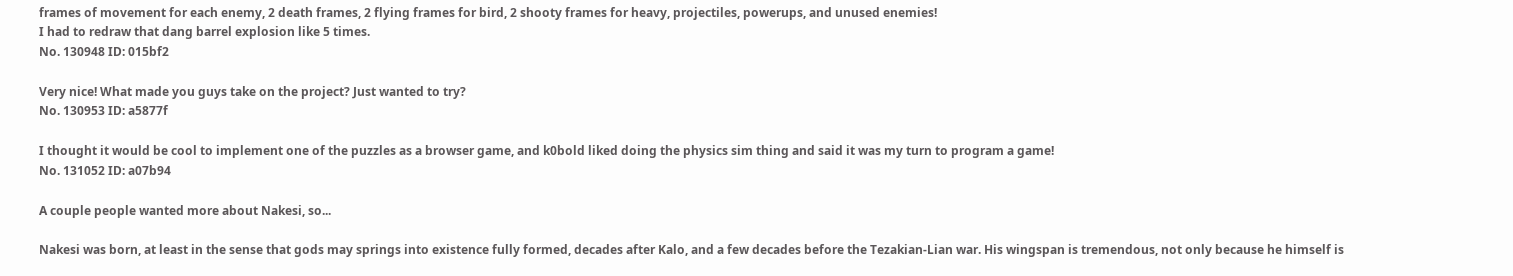frames of movement for each enemy, 2 death frames, 2 flying frames for bird, 2 shooty frames for heavy, projectiles, powerups, and unused enemies!
I had to redraw that dang barrel explosion like 5 times.
No. 130948 ID: 015bf2

Very nice! What made you guys take on the project? Just wanted to try?
No. 130953 ID: a5877f

I thought it would be cool to implement one of the puzzles as a browser game, and k0bold liked doing the physics sim thing and said it was my turn to program a game!
No. 131052 ID: a07b94

A couple people wanted more about Nakesi, so...

Nakesi was born, at least in the sense that gods may springs into existence fully formed, decades after Kalo, and a few decades before the Tezakian-Lian war. His wingspan is tremendous, not only because he himself is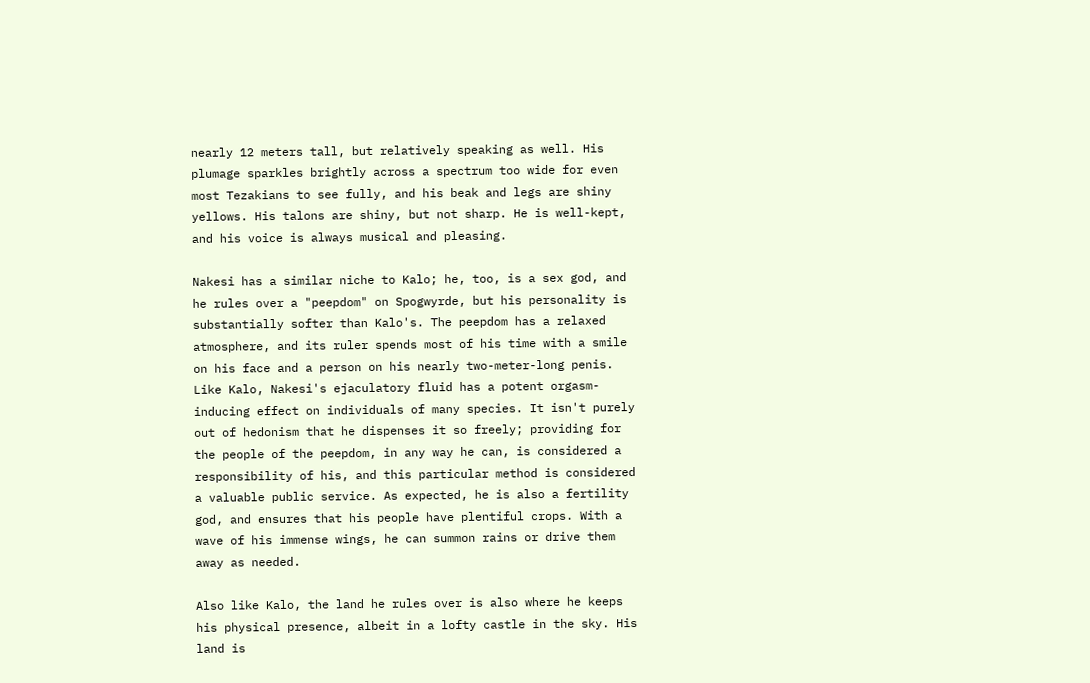nearly 12 meters tall, but relatively speaking as well. His plumage sparkles brightly across a spectrum too wide for even most Tezakians to see fully, and his beak and legs are shiny yellows. His talons are shiny, but not sharp. He is well-kept, and his voice is always musical and pleasing.

Nakesi has a similar niche to Kalo; he, too, is a sex god, and he rules over a "peepdom" on Spogwyrde, but his personality is substantially softer than Kalo's. The peepdom has a relaxed atmosphere, and its ruler spends most of his time with a smile on his face and a person on his nearly two-meter-long penis. Like Kalo, Nakesi's ejaculatory fluid has a potent orgasm-inducing effect on individuals of many species. It isn't purely out of hedonism that he dispenses it so freely; providing for the people of the peepdom, in any way he can, is considered a responsibility of his, and this particular method is considered a valuable public service. As expected, he is also a fertility god, and ensures that his people have plentiful crops. With a wave of his immense wings, he can summon rains or drive them away as needed.

Also like Kalo, the land he rules over is also where he keeps his physical presence, albeit in a lofty castle in the sky. His land is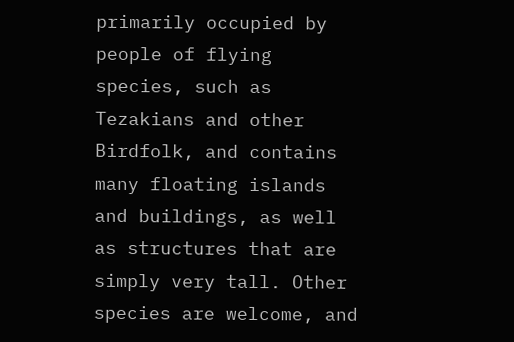primarily occupied by people of flying species, such as Tezakians and other Birdfolk, and contains many floating islands and buildings, as well as structures that are simply very tall. Other species are welcome, and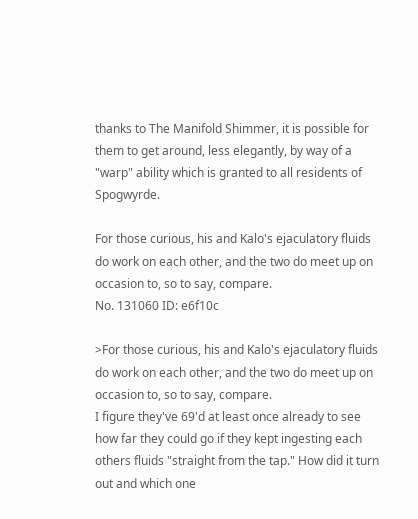thanks to The Manifold Shimmer, it is possible for them to get around, less elegantly, by way of a "warp" ability which is granted to all residents of Spogwyrde.

For those curious, his and Kalo's ejaculatory fluids do work on each other, and the two do meet up on occasion to, so to say, compare.
No. 131060 ID: e6f10c

>For those curious, his and Kalo's ejaculatory fluids do work on each other, and the two do meet up on occasion to, so to say, compare.
I figure they've 69'd at least once already to see how far they could go if they kept ingesting each others fluids "straight from the tap." How did it turn out and which one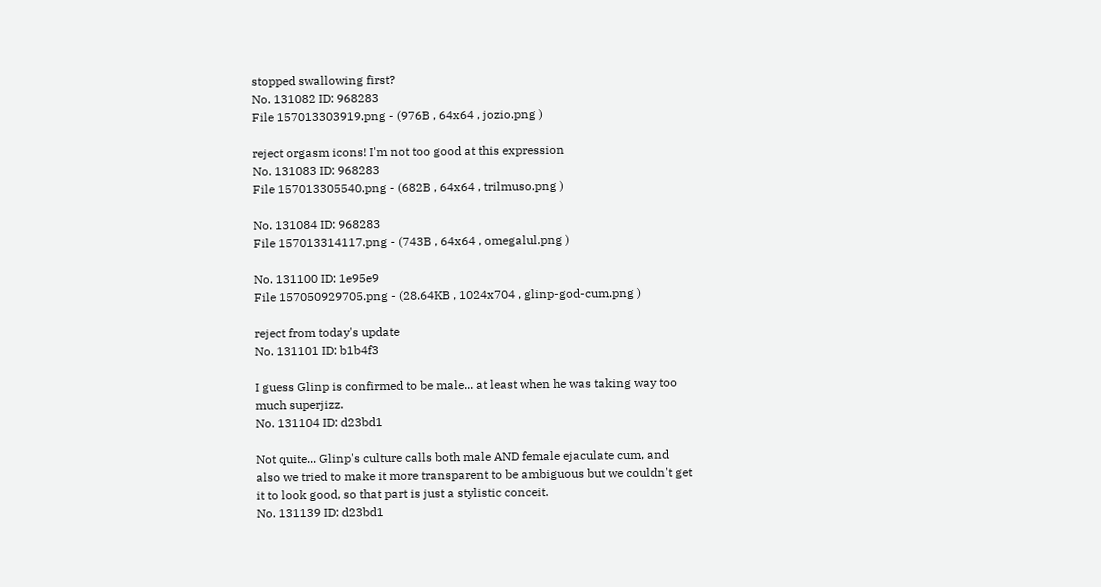stopped swallowing first?
No. 131082 ID: 968283
File 157013303919.png - (976B , 64x64 , jozio.png )

reject orgasm icons! I'm not too good at this expression
No. 131083 ID: 968283
File 157013305540.png - (682B , 64x64 , trilmuso.png )

No. 131084 ID: 968283
File 157013314117.png - (743B , 64x64 , omegalul.png )

No. 131100 ID: 1e95e9
File 157050929705.png - (28.64KB , 1024x704 , glinp-god-cum.png )

reject from today's update
No. 131101 ID: b1b4f3

I guess Glinp is confirmed to be male... at least when he was taking way too much superjizz.
No. 131104 ID: d23bd1

Not quite... Glinp's culture calls both male AND female ejaculate cum, and also we tried to make it more transparent to be ambiguous but we couldn't get it to look good, so that part is just a stylistic conceit.
No. 131139 ID: d23bd1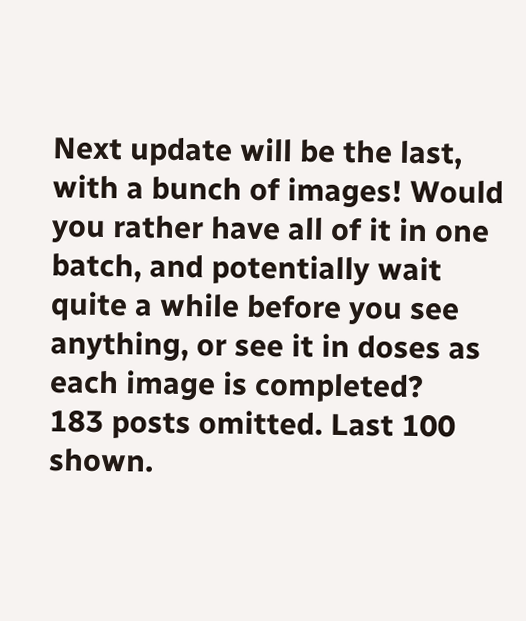Next update will be the last, with a bunch of images! Would you rather have all of it in one batch, and potentially wait quite a while before you see anything, or see it in doses as each image is completed?
183 posts omitted. Last 100 shown.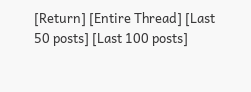[Return] [Entire Thread] [Last 50 posts] [Last 100 posts]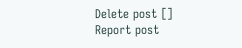Delete post []
Report post